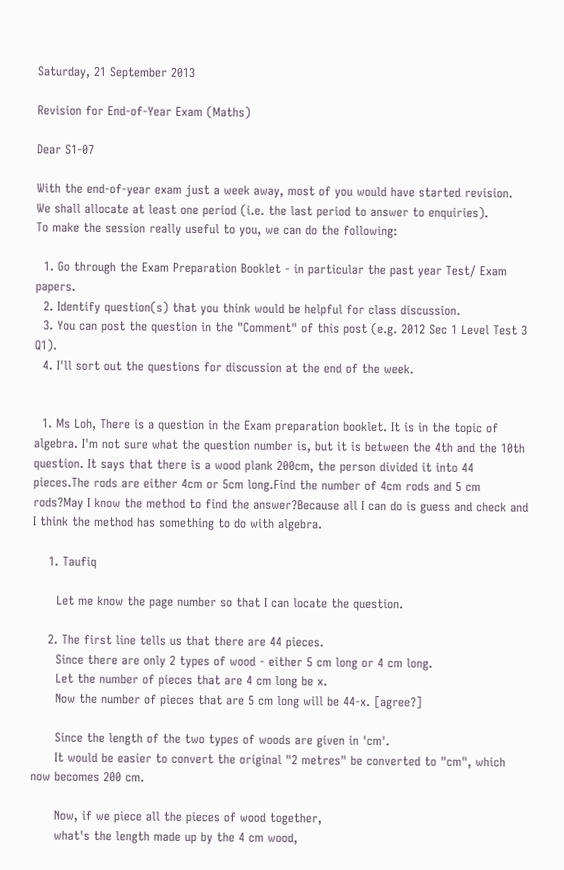Saturday, 21 September 2013

Revision for End-of-Year Exam (Maths)

Dear S1-07

With the end-of-year exam just a week away, most of you would have started revision.
We shall allocate at least one period (i.e. the last period to answer to enquiries).
To make the session really useful to you, we can do the following:

  1. Go through the Exam Preparation Booklet - in particular the past year Test/ Exam papers.
  2. Identify question(s) that you think would be helpful for class discussion.
  3. You can post the question in the "Comment" of this post (e.g. 2012 Sec 1 Level Test 3 Q1).
  4. I'll sort out the questions for discussion at the end of the week.


  1. Ms Loh, There is a question in the Exam preparation booklet. It is in the topic of algebra. I'm not sure what the question number is, but it is between the 4th and the 10th question. It says that there is a wood plank 200cm, the person divided it into 44 pieces.The rods are either 4cm or 5cm long.Find the number of 4cm rods and 5 cm rods?May I know the method to find the answer?Because all I can do is guess and check and I think the method has something to do with algebra.

    1. Taufiq

      Let me know the page number so that I can locate the question.

    2. The first line tells us that there are 44 pieces.
      Since there are only 2 types of wood - either 5 cm long or 4 cm long.
      Let the number of pieces that are 4 cm long be x.
      Now the number of pieces that are 5 cm long will be 44-x. [agree?]

      Since the length of the two types of woods are given in 'cm'.
      It would be easier to convert the original "2 metres" be converted to "cm", which now becomes 200 cm.

      Now, if we piece all the pieces of wood together,
      what's the length made up by the 4 cm wood,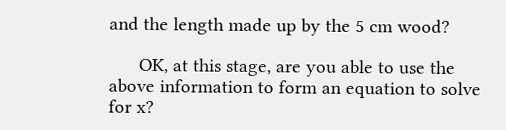and the length made up by the 5 cm wood?

      OK, at this stage, are you able to use the above information to form an equation to solve for x?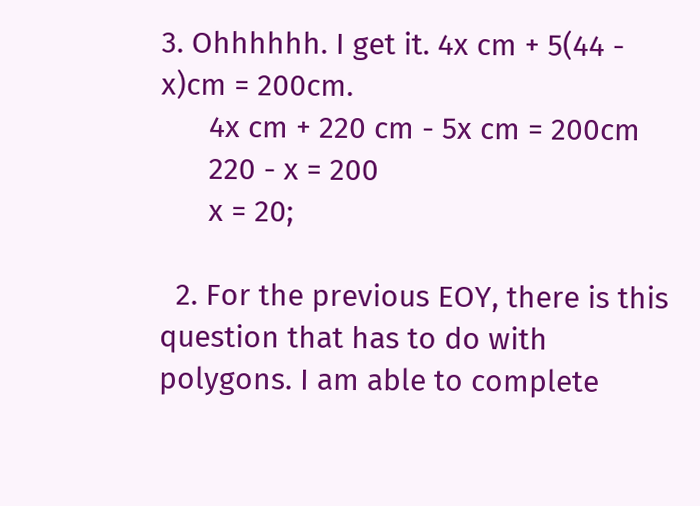3. Ohhhhhh. I get it. 4x cm + 5(44 - x)cm = 200cm.
      4x cm + 220 cm - 5x cm = 200cm
      220 - x = 200
      x = 20;

  2. For the previous EOY, there is this question that has to do with polygons. I am able to complete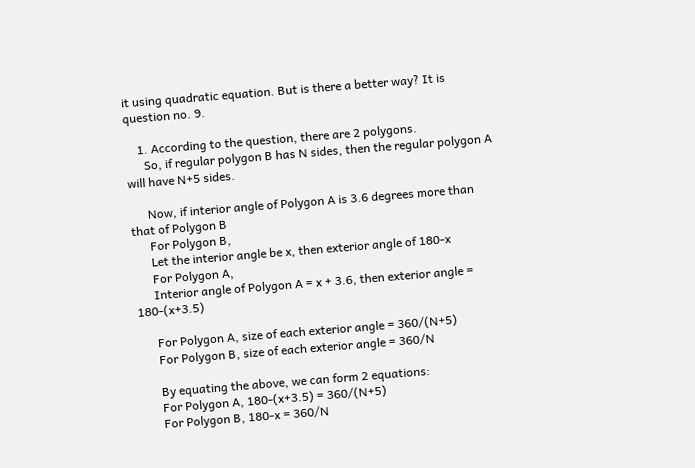it using quadratic equation. But is there a better way? It is question no. 9.

    1. According to the question, there are 2 polygons.
      So, if regular polygon B has N sides, then the regular polygon A will have N+5 sides.

      Now, if interior angle of Polygon A is 3.6 degrees more than that of Polygon B
      For Polygon B,
      Let the interior angle be x, then exterior angle of 180-x
      For Polygon A,
      Interior angle of Polygon A = x + 3.6, then exterior angle = 180-(x+3.5)

      For Polygon A, size of each exterior angle = 360/(N+5)
      For Polygon B, size of each exterior angle = 360/N

      By equating the above, we can form 2 equations:
      For Polygon A, 180-(x+3.5) = 360/(N+5)
      For Polygon B, 180-x = 360/N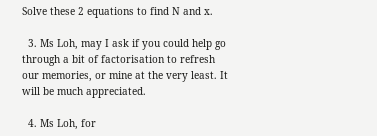Solve these 2 equations to find N and x.

  3. Ms Loh, may I ask if you could help go through a bit of factorisation to refresh our memories, or mine at the very least. It will be much appreciated.

  4. Ms Loh, for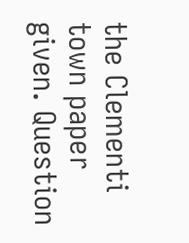the Clementi town paper given. Question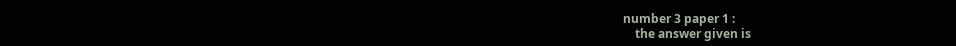number 3 paper 1 :
    the answer given is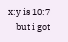x:y is 10:7
    but i got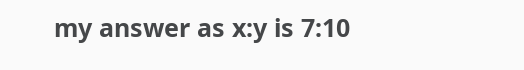my answer as x:y is 7:10